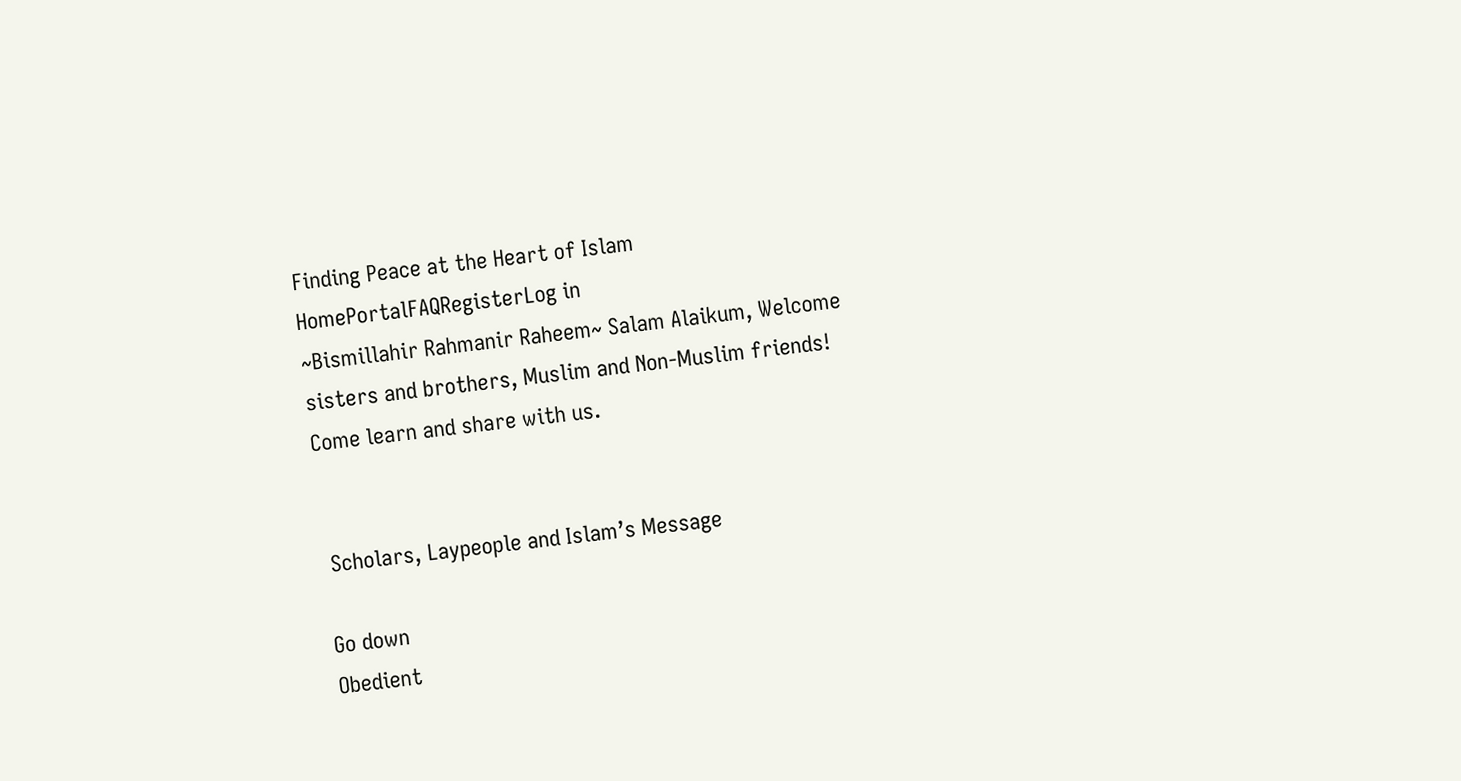Finding Peace at the Heart of Islam
HomePortalFAQRegisterLog in
~Bismillahir Rahmanir Raheem~ Salam Alaikum, Welcome sisters and brothers, Muslim and Non-Muslim friends! Come learn and share with us.


 Scholars, Laypeople and Islam’s Message

Go down
Obedient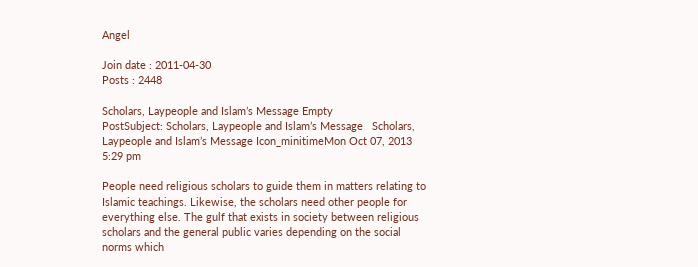Angel

Join date : 2011-04-30
Posts : 2448

Scholars, Laypeople and Islam’s Message Empty
PostSubject: Scholars, Laypeople and Islam’s Message   Scholars, Laypeople and Islam’s Message Icon_minitimeMon Oct 07, 2013 5:29 pm

People need religious scholars to guide them in matters relating to Islamic teachings. Likewise, the scholars need other people for everything else. The gulf that exists in society between religious scholars and the general public varies depending on the social norms which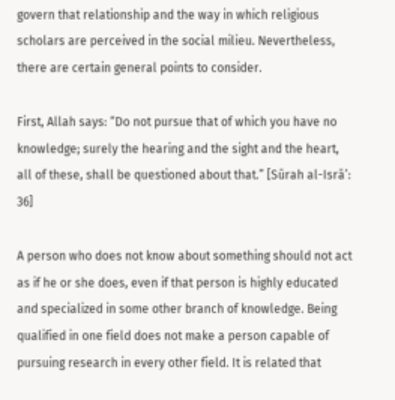govern that relationship and the way in which religious scholars are perceived in the social milieu. Nevertheless, there are certain general points to consider.

First, Allah says: “Do not pursue that of which you have no knowledge; surely the hearing and the sight and the heart, all of these, shall be questioned about that.” [Sūrah al-Isrā’: 36]

A person who does not know about something should not act as if he or she does, even if that person is highly educated and specialized in some other branch of knowledge. Being qualified in one field does not make a person capable of pursuing research in every other field. It is related that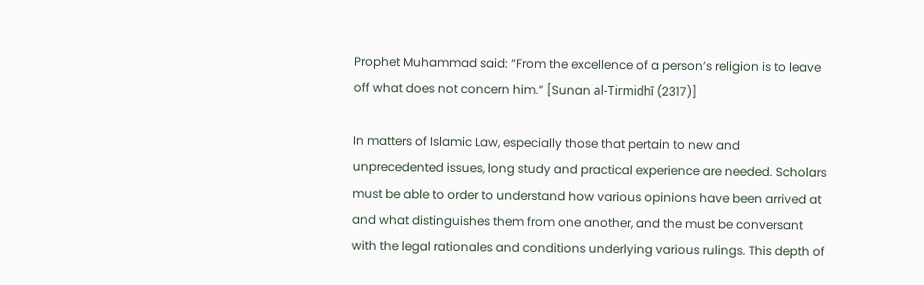Prophet Muhammad said: “From the excellence of a person’s religion is to leave off what does not concern him.” [Sunan al-Tirmidhī (2317)]

In matters of Islamic Law, especially those that pertain to new and unprecedented issues, long study and practical experience are needed. Scholars must be able to order to understand how various opinions have been arrived at and what distinguishes them from one another, and the must be conversant with the legal rationales and conditions underlying various rulings. This depth of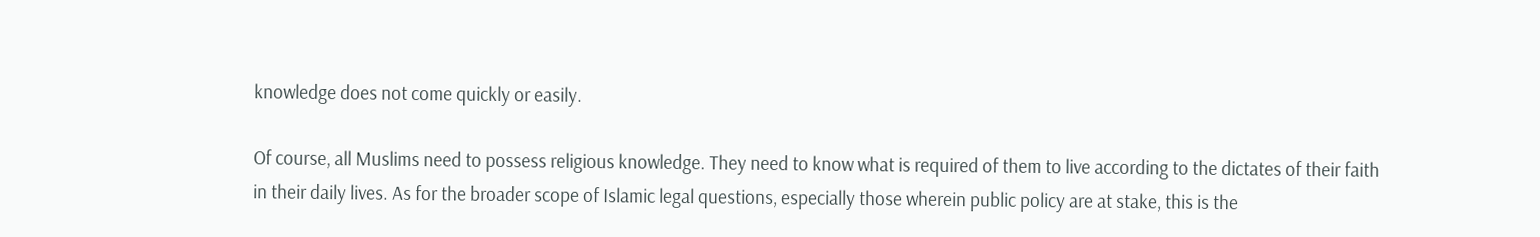knowledge does not come quickly or easily.

Of course, all Muslims need to possess religious knowledge. They need to know what is required of them to live according to the dictates of their faith in their daily lives. As for the broader scope of Islamic legal questions, especially those wherein public policy are at stake, this is the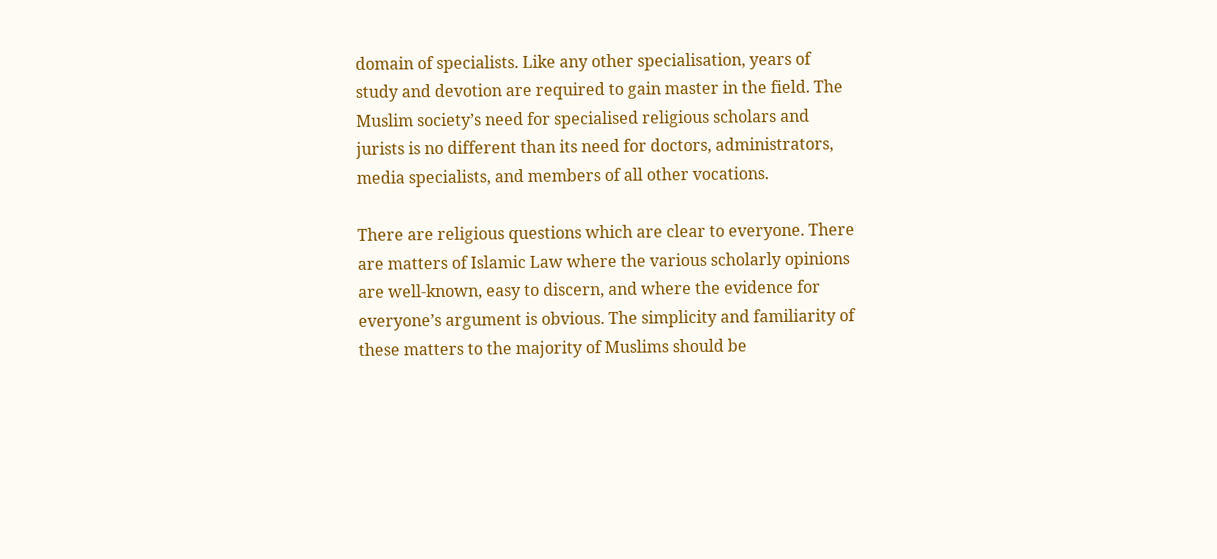domain of specialists. Like any other specialisation, years of study and devotion are required to gain master in the field. The Muslim society’s need for specialised religious scholars and jurists is no different than its need for doctors, administrators, media specialists, and members of all other vocations.

There are religious questions which are clear to everyone. There are matters of Islamic Law where the various scholarly opinions are well-known, easy to discern, and where the evidence for everyone’s argument is obvious. The simplicity and familiarity of these matters to the majority of Muslims should be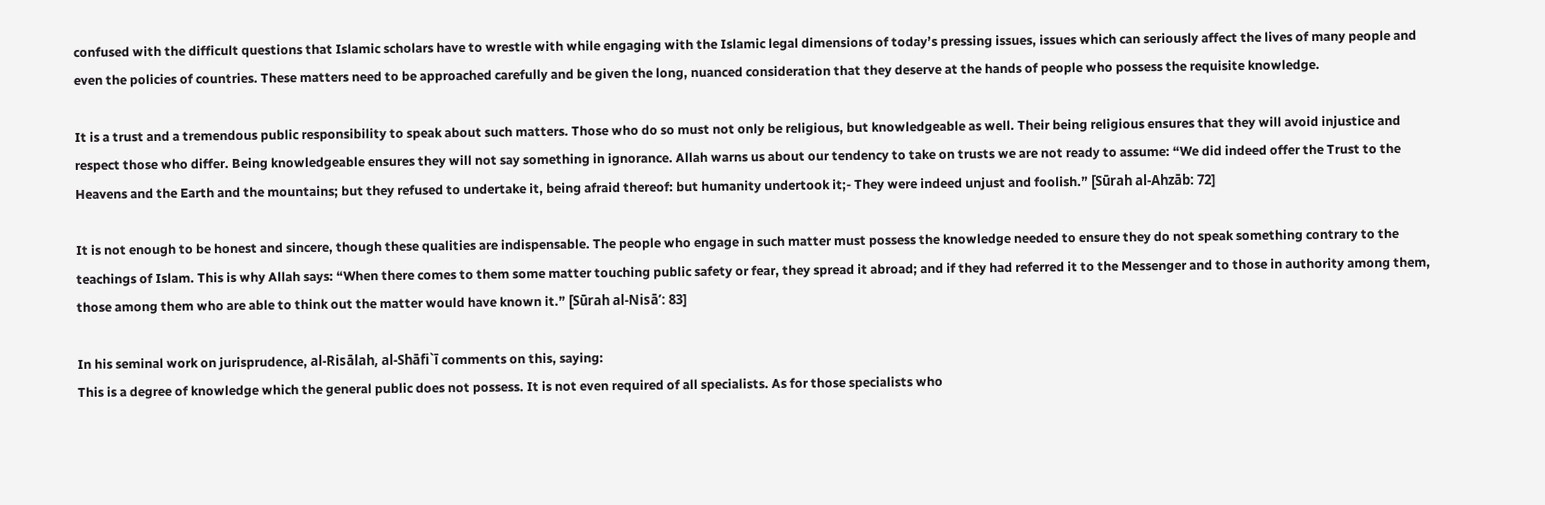confused with the difficult questions that Islamic scholars have to wrestle with while engaging with the Islamic legal dimensions of today’s pressing issues, issues which can seriously affect the lives of many people and even the policies of countries. These matters need to be approached carefully and be given the long, nuanced consideration that they deserve at the hands of people who possess the requisite knowledge.

It is a trust and a tremendous public responsibility to speak about such matters. Those who do so must not only be religious, but knowledgeable as well. Their being religious ensures that they will avoid injustice and respect those who differ. Being knowledgeable ensures they will not say something in ignorance. Allah warns us about our tendency to take on trusts we are not ready to assume: “We did indeed offer the Trust to the Heavens and the Earth and the mountains; but they refused to undertake it, being afraid thereof: but humanity undertook it;- They were indeed unjust and foolish.” [Sūrah al-Ahzāb: 72]

It is not enough to be honest and sincere, though these qualities are indispensable. The people who engage in such matter must possess the knowledge needed to ensure they do not speak something contrary to the teachings of Islam. This is why Allah says: “When there comes to them some matter touching public safety or fear, they spread it abroad; and if they had referred it to the Messenger and to those in authority among them, those among them who are able to think out the matter would have known it.” [Sūrah al-Nisā’: 83]

In his seminal work on jurisprudence, al-Risālah, al-Shāfi`ī comments on this, saying:
This is a degree of knowledge which the general public does not possess. It is not even required of all specialists. As for those specialists who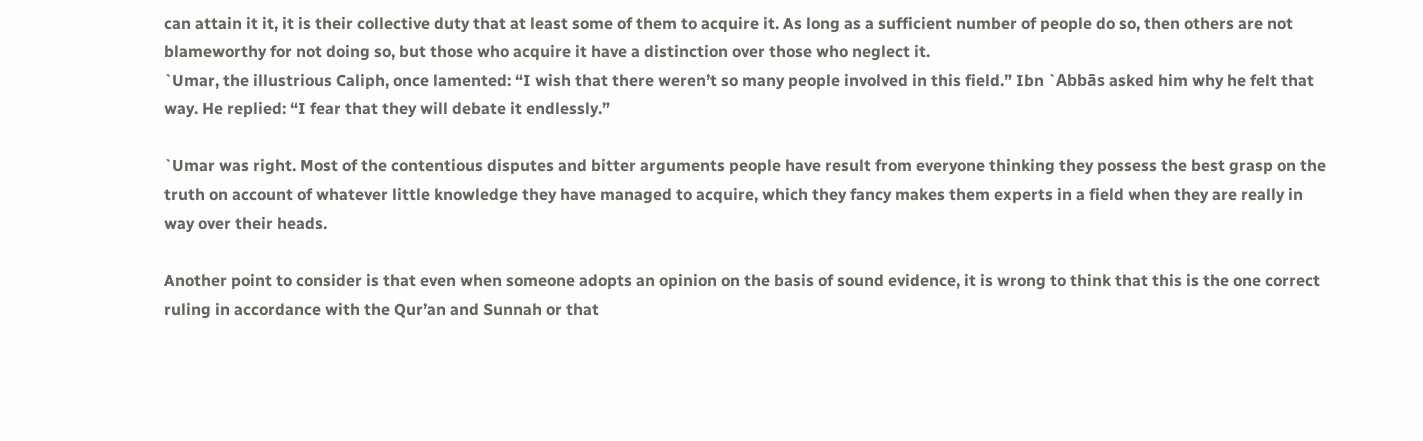can attain it it, it is their collective duty that at least some of them to acquire it. As long as a sufficient number of people do so, then others are not blameworthy for not doing so, but those who acquire it have a distinction over those who neglect it.
`Umar, the illustrious Caliph, once lamented: “I wish that there weren’t so many people involved in this field.” Ibn `Abbās asked him why he felt that way. He replied: “I fear that they will debate it endlessly.”

`Umar was right. Most of the contentious disputes and bitter arguments people have result from everyone thinking they possess the best grasp on the truth on account of whatever little knowledge they have managed to acquire, which they fancy makes them experts in a field when they are really in way over their heads.

Another point to consider is that even when someone adopts an opinion on the basis of sound evidence, it is wrong to think that this is the one correct ruling in accordance with the Qur’an and Sunnah or that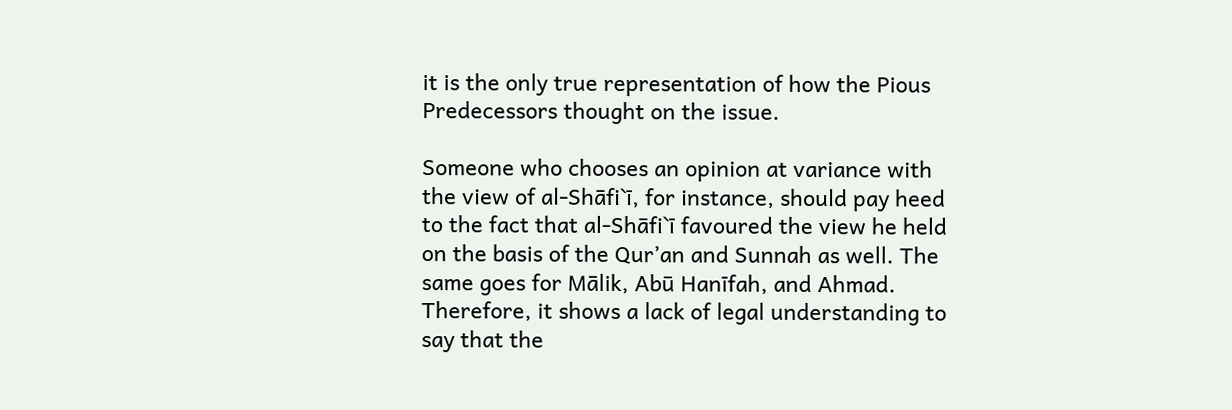it is the only true representation of how the Pious Predecessors thought on the issue.

Someone who chooses an opinion at variance with the view of al-Shāfi`ī, for instance, should pay heed to the fact that al-Shāfi`ī favoured the view he held on the basis of the Qur’an and Sunnah as well. The same goes for Mālik, Abū Hanīfah, and Ahmad. Therefore, it shows a lack of legal understanding to say that the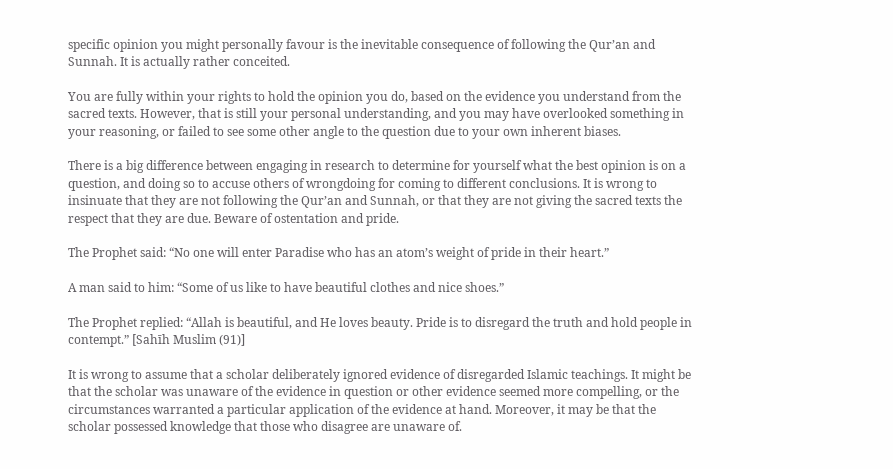specific opinion you might personally favour is the inevitable consequence of following the Qur’an and Sunnah. It is actually rather conceited.

You are fully within your rights to hold the opinion you do, based on the evidence you understand from the sacred texts. However, that is still your personal understanding, and you may have overlooked something in your reasoning, or failed to see some other angle to the question due to your own inherent biases.

There is a big difference between engaging in research to determine for yourself what the best opinion is on a question, and doing so to accuse others of wrongdoing for coming to different conclusions. It is wrong to insinuate that they are not following the Qur’an and Sunnah, or that they are not giving the sacred texts the respect that they are due. Beware of ostentation and pride.

The Prophet said: “No one will enter Paradise who has an atom’s weight of pride in their heart.”

A man said to him: “Some of us like to have beautiful clothes and nice shoes.”

The Prophet replied: “Allah is beautiful, and He loves beauty. Pride is to disregard the truth and hold people in contempt.” [Sahīh Muslim (91)]

It is wrong to assume that a scholar deliberately ignored evidence of disregarded Islamic teachings. It might be that the scholar was unaware of the evidence in question or other evidence seemed more compelling, or the circumstances warranted a particular application of the evidence at hand. Moreover, it may be that the scholar possessed knowledge that those who disagree are unaware of.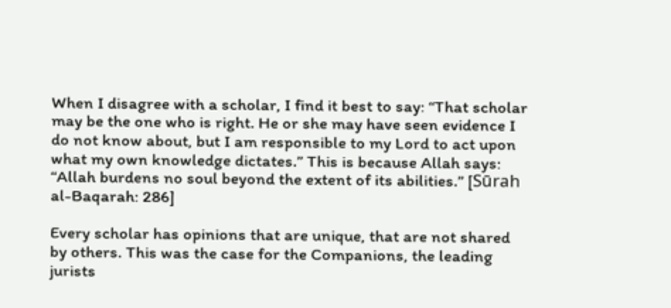When I disagree with a scholar, I find it best to say: “That scholar may be the one who is right. He or she may have seen evidence I do not know about, but I am responsible to my Lord to act upon what my own knowledge dictates.” This is because Allah says: “Allah burdens no soul beyond the extent of its abilities.” [Sūrah al-Baqarah: 286]

Every scholar has opinions that are unique, that are not shared by others. This was the case for the Companions, the leading jurists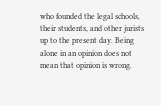who founded the legal schools, their students, and other jurists up to the present day. Being alone in an opinion does not mean that opinion is wrong.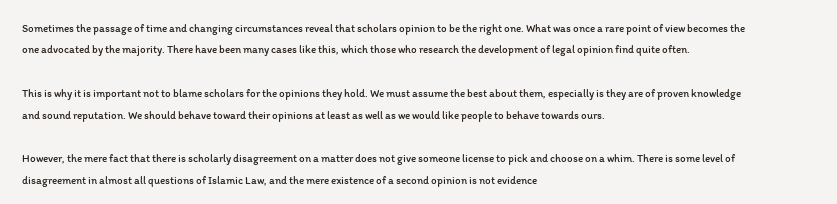Sometimes the passage of time and changing circumstances reveal that scholars opinion to be the right one. What was once a rare point of view becomes the one advocated by the majority. There have been many cases like this, which those who research the development of legal opinion find quite often.

This is why it is important not to blame scholars for the opinions they hold. We must assume the best about them, especially is they are of proven knowledge and sound reputation. We should behave toward their opinions at least as well as we would like people to behave towards ours.

However, the mere fact that there is scholarly disagreement on a matter does not give someone license to pick and choose on a whim. There is some level of disagreement in almost all questions of Islamic Law, and the mere existence of a second opinion is not evidence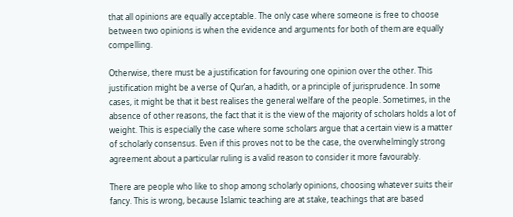that all opinions are equally acceptable. The only case where someone is free to choose between two opinions is when the evidence and arguments for both of them are equally compelling.

Otherwise, there must be a justification for favouring one opinion over the other. This justification might be a verse of Qur’an, a hadith, or a principle of jurisprudence. In some cases, it might be that it best realises the general welfare of the people. Sometimes, in the absence of other reasons, the fact that it is the view of the majority of scholars holds a lot of weight. This is especially the case where some scholars argue that a certain view is a matter of scholarly consensus. Even if this proves not to be the case, the overwhelmingly strong agreement about a particular ruling is a valid reason to consider it more favourably.

There are people who like to shop among scholarly opinions, choosing whatever suits their fancy. This is wrong, because Islamic teaching are at stake, teachings that are based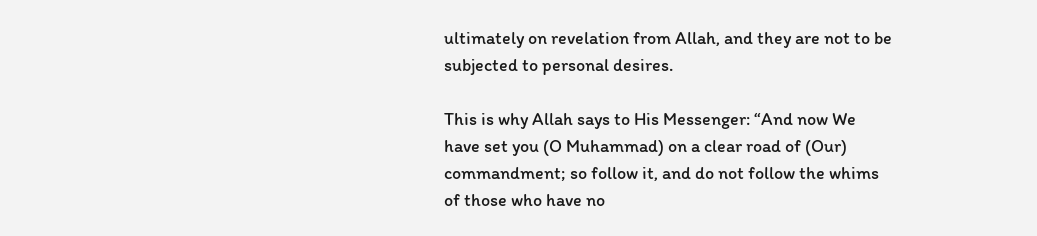ultimately on revelation from Allah, and they are not to be subjected to personal desires.

This is why Allah says to His Messenger: “And now We have set you (O Muhammad) on a clear road of (Our) commandment; so follow it, and do not follow the whims of those who have no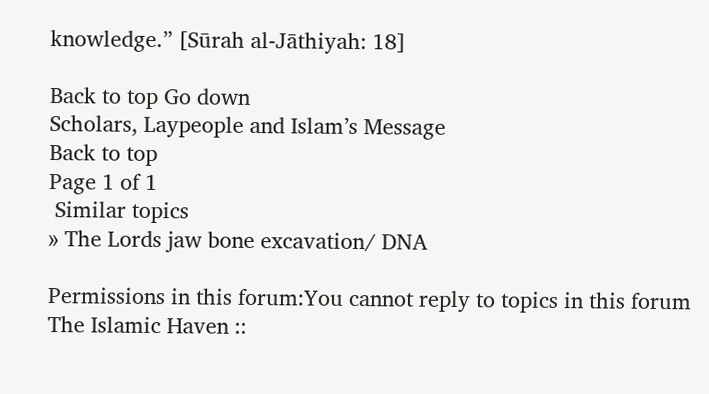knowledge.” [Sūrah al-Jāthiyah: 18]

Back to top Go down
Scholars, Laypeople and Islam’s Message
Back to top
Page 1 of 1
 Similar topics
» The Lords jaw bone excavation/ DNA

Permissions in this forum:You cannot reply to topics in this forum
The Islamic Haven ::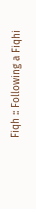Fiqh :: Following a Fiqhi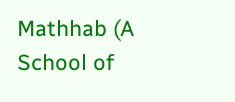Mathhab (A School of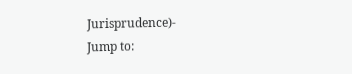Jurisprudence)-
Jump to: